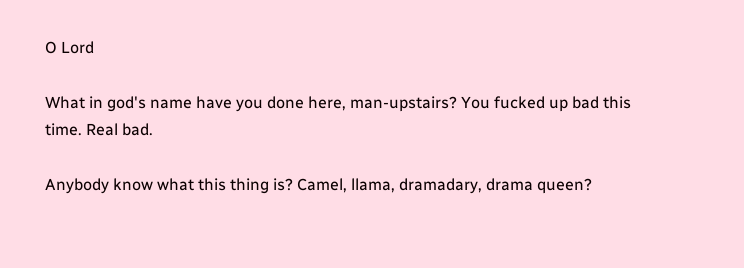O Lord

What in god's name have you done here, man-upstairs? You fucked up bad this time. Real bad.

Anybody know what this thing is? Camel, llama, dramadary, drama queen?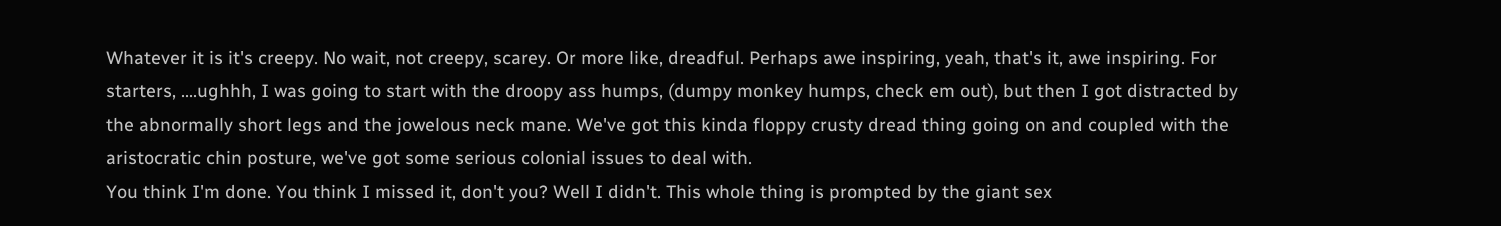Whatever it is it's creepy. No wait, not creepy, scarey. Or more like, dreadful. Perhaps awe inspiring, yeah, that's it, awe inspiring. For starters, ....ughhh, I was going to start with the droopy ass humps, (dumpy monkey humps, check em out), but then I got distracted by the abnormally short legs and the jowelous neck mane. We've got this kinda floppy crusty dread thing going on and coupled with the aristocratic chin posture, we've got some serious colonial issues to deal with.
You think I'm done. You think I missed it, don't you? Well I didn't. This whole thing is prompted by the giant sex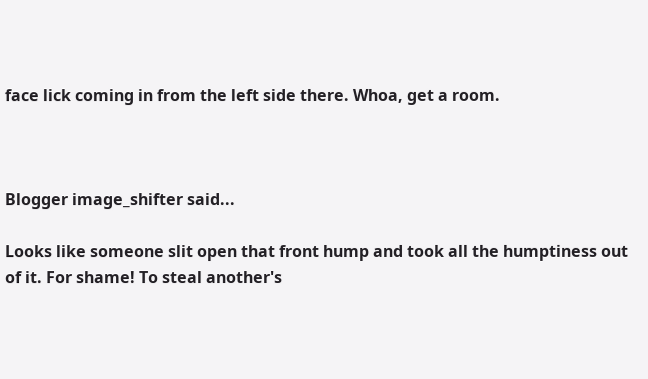face lick coming in from the left side there. Whoa, get a room.



Blogger image_shifter said...

Looks like someone slit open that front hump and took all the humptiness out of it. For shame! To steal another's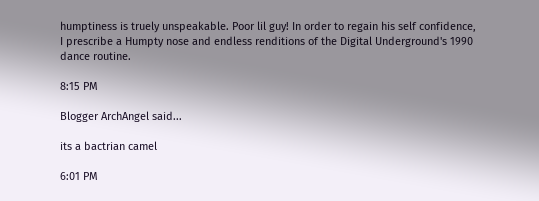humptiness is truely unspeakable. Poor lil guy! In order to regain his self confidence, I prescribe a Humpty nose and endless renditions of the Digital Underground's 1990 dance routine.

8:15 PM

Blogger ArchAngel said...

its a bactrian camel

6:01 PM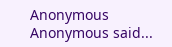Anonymous Anonymous said...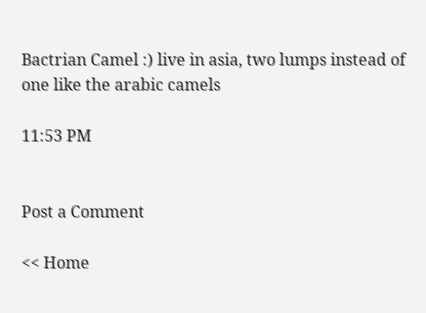Bactrian Camel :) live in asia, two lumps instead of one like the arabic camels

11:53 PM


Post a Comment

<< Home